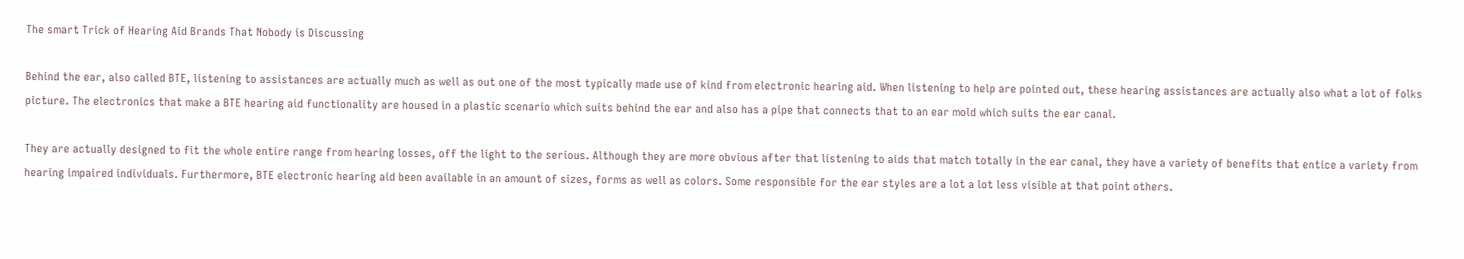The smart Trick of Hearing Aid Brands That Nobody is Discussing

Behind the ear, also called BTE, listening to assistances are actually much as well as out one of the most typically made use of kind from electronic hearing aid. When listening to help are pointed out, these hearing assistances are actually also what a lot of folks picture. The electronics that make a BTE hearing aid functionality are housed in a plastic scenario which suits behind the ear and also has a pipe that connects that to an ear mold which suits the ear canal.

They are actually designed to fit the whole entire range from hearing losses, off the light to the serious. Although they are more obvious after that listening to aids that match totally in the ear canal, they have a variety of benefits that entice a variety from hearing impaired individuals. Furthermore, BTE electronic hearing aid been available in an amount of sizes, forms as well as colors. Some responsible for the ear styles are a lot a lot less visible at that point others.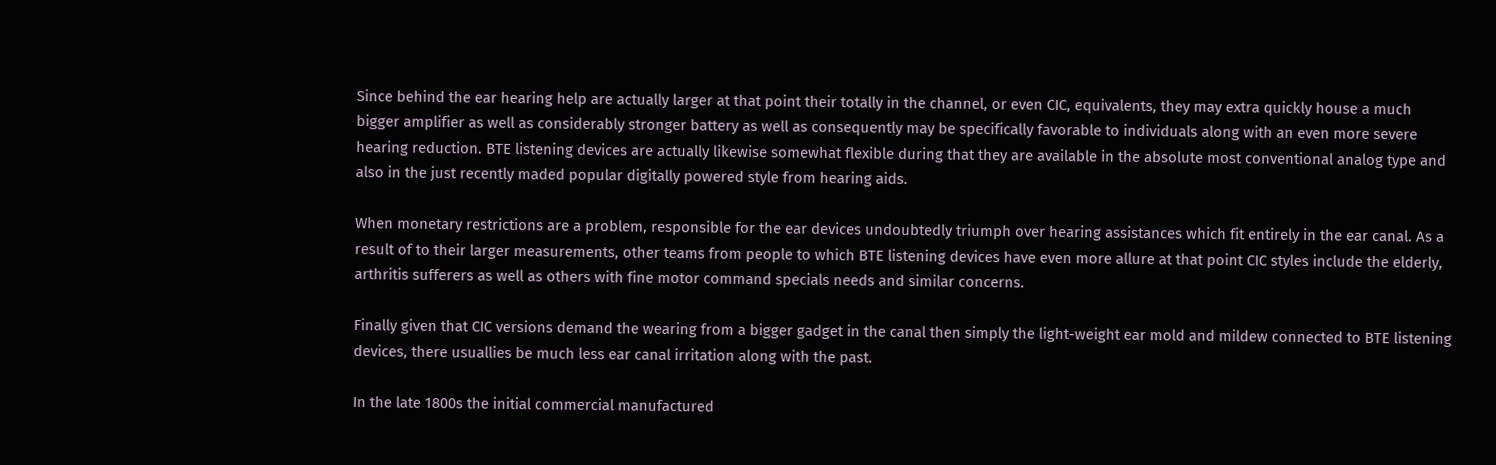Since behind the ear hearing help are actually larger at that point their totally in the channel, or even CIC, equivalents, they may extra quickly house a much bigger amplifier as well as considerably stronger battery as well as consequently may be specifically favorable to individuals along with an even more severe hearing reduction. BTE listening devices are actually likewise somewhat flexible during that they are available in the absolute most conventional analog type and also in the just recently maded popular digitally powered style from hearing aids.

When monetary restrictions are a problem, responsible for the ear devices undoubtedly triumph over hearing assistances which fit entirely in the ear canal. As a result of to their larger measurements, other teams from people to which BTE listening devices have even more allure at that point CIC styles include the elderly, arthritis sufferers as well as others with fine motor command specials needs and similar concerns.

Finally given that CIC versions demand the wearing from a bigger gadget in the canal then simply the light-weight ear mold and mildew connected to BTE listening devices, there usuallies be much less ear canal irritation along with the past.

In the late 1800s the initial commercial manufactured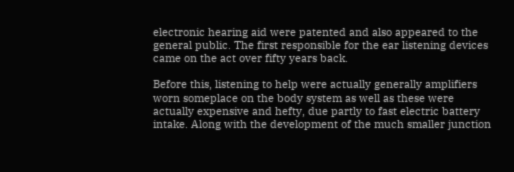electronic hearing aid were patented and also appeared to the general public. The first responsible for the ear listening devices came on the act over fifty years back.

Before this, listening to help were actually generally amplifiers worn someplace on the body system as well as these were actually expensive and hefty, due partly to fast electric battery intake. Along with the development of the much smaller junction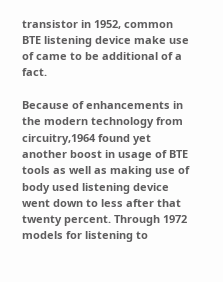transistor in 1952, common BTE listening device make use of came to be additional of a fact.

Because of enhancements in the modern technology from circuitry,1964 found yet another boost in usage of BTE tools as well as making use of body used listening device went down to less after that twenty percent. Through 1972 models for listening to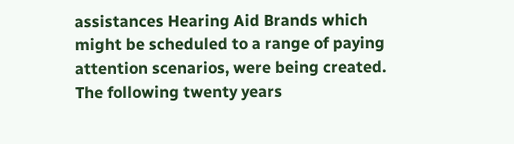assistances Hearing Aid Brands which might be scheduled to a range of paying attention scenarios, were being created. The following twenty years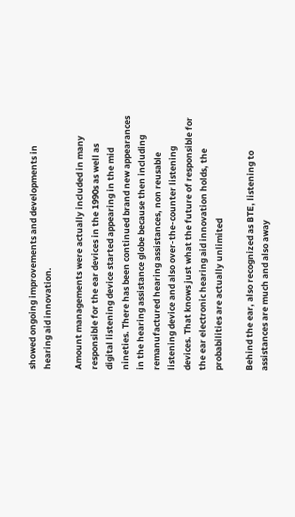showed ongoing improvements and developments in hearing aid innovation.

Amount managements were actually included in many responsible for the ear devices in the 1990s as well as digital listening device started appearing in the mid nineties. There has been continued brand new appearances in the hearing assistance globe because then including remanufactured hearing assistances, non reusable listening device and also over-the-counter listening devices. That knows just what the future of responsible for the ear electronic hearing aid innovation holds, the probabilities are actually unlimited

Behind the ear, also recognized as BTE, listening to assistances are much and also away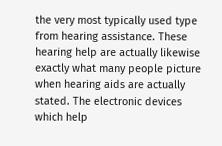the very most typically used type from hearing assistance. These hearing help are actually likewise exactly what many people picture when hearing aids are actually stated. The electronic devices which help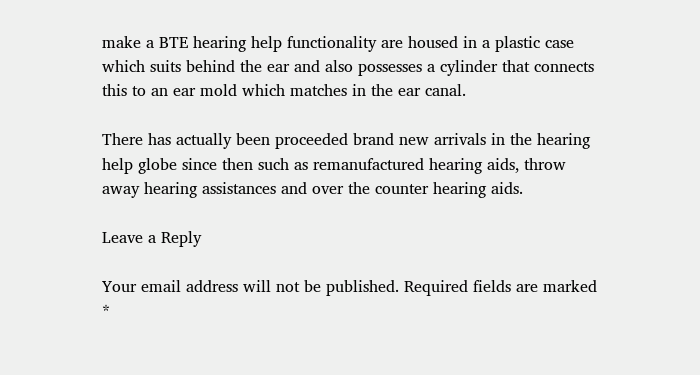make a BTE hearing help functionality are housed in a plastic case which suits behind the ear and also possesses a cylinder that connects this to an ear mold which matches in the ear canal.

There has actually been proceeded brand new arrivals in the hearing help globe since then such as remanufactured hearing aids, throw away hearing assistances and over the counter hearing aids.

Leave a Reply

Your email address will not be published. Required fields are marked *